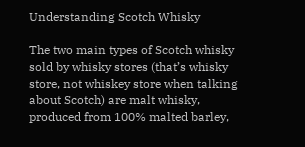Understanding Scotch Whisky

The two main types of Scotch whisky sold by whisky stores (that’s whisky store, not whiskey store when talking about Scotch) are malt whisky, produced from 100% malted barley,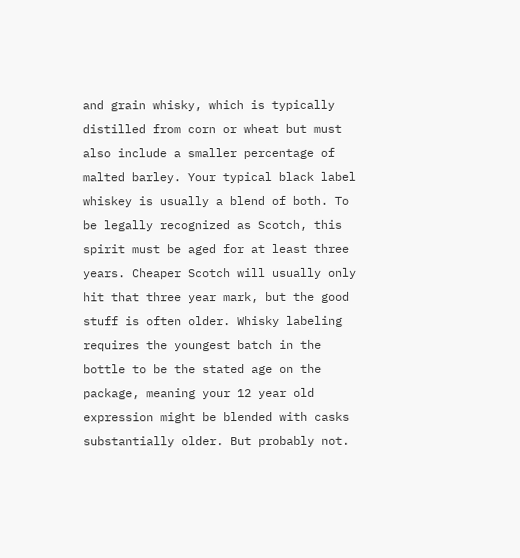and grain whisky, which is typically distilled from corn or wheat but must also include a smaller percentage of malted barley. Your typical black label whiskey is usually a blend of both. To be legally recognized as Scotch, this spirit must be aged for at least three years. Cheaper Scotch will usually only hit that three year mark, but the good stuff is often older. Whisky labeling requires the youngest batch in the bottle to be the stated age on the package, meaning your 12 year old expression might be blended with casks substantially older. But probably not.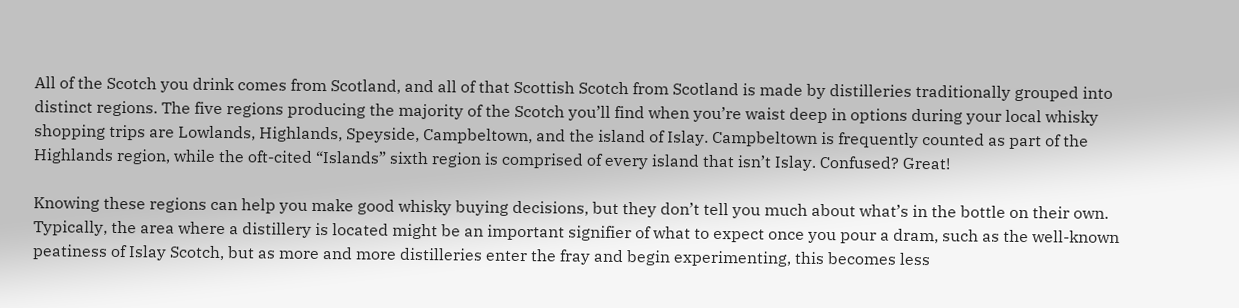All of the Scotch you drink comes from Scotland, and all of that Scottish Scotch from Scotland is made by distilleries traditionally grouped into distinct regions. The five regions producing the majority of the Scotch you’ll find when you’re waist deep in options during your local whisky shopping trips are Lowlands, Highlands, Speyside, Campbeltown, and the island of Islay. Campbeltown is frequently counted as part of the Highlands region, while the oft-cited “Islands” sixth region is comprised of every island that isn’t Islay. Confused? Great!

Knowing these regions can help you make good whisky buying decisions, but they don’t tell you much about what’s in the bottle on their own. Typically, the area where a distillery is located might be an important signifier of what to expect once you pour a dram, such as the well-known peatiness of Islay Scotch, but as more and more distilleries enter the fray and begin experimenting, this becomes less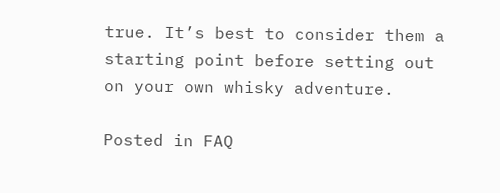true. It’s best to consider them a starting point before setting out on your own whisky adventure.

Posted in FAQ